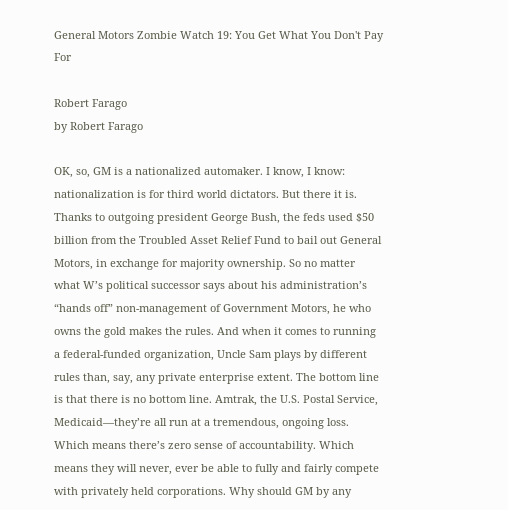General Motors Zombie Watch 19: You Get What You Don't Pay For

Robert Farago
by Robert Farago

OK, so, GM is a nationalized automaker. I know, I know: nationalization is for third world dictators. But there it is. Thanks to outgoing president George Bush, the feds used $50 billion from the Troubled Asset Relief Fund to bail out General Motors, in exchange for majority ownership. So no matter what W’s political successor says about his administration’s “hands off” non-management of Government Motors, he who owns the gold makes the rules. And when it comes to running a federal-funded organization, Uncle Sam plays by different rules than, say, any private enterprise extent. The bottom line is that there is no bottom line. Amtrak, the U.S. Postal Service, Medicaid—they’re all run at a tremendous, ongoing loss. Which means there’s zero sense of accountability. Which means they will never, ever be able to fully and fairly compete with privately held corporations. Why should GM by any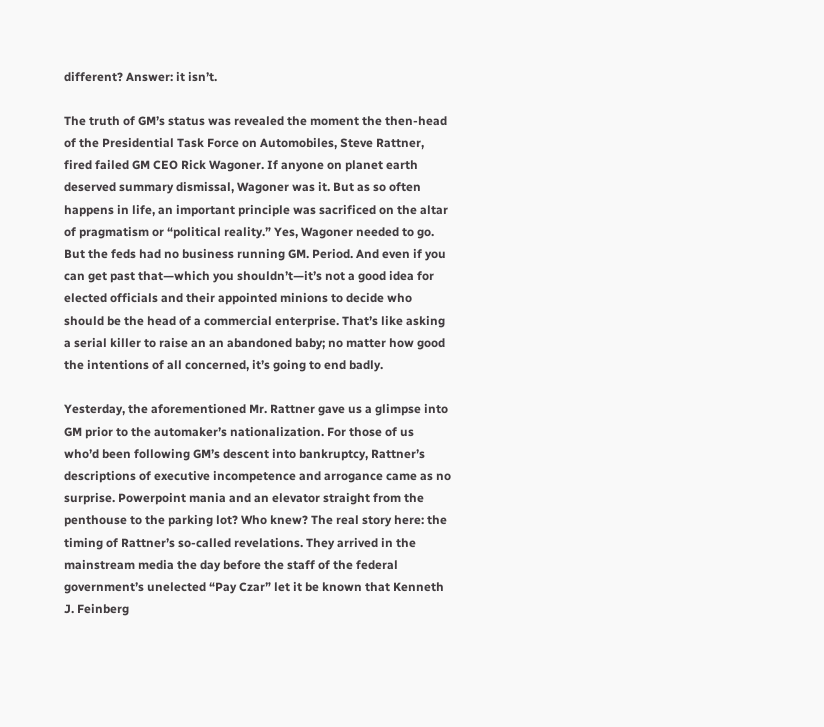different? Answer: it isn’t.

The truth of GM’s status was revealed the moment the then-head of the Presidential Task Force on Automobiles, Steve Rattner, fired failed GM CEO Rick Wagoner. If anyone on planet earth deserved summary dismissal, Wagoner was it. But as so often happens in life, an important principle was sacrificed on the altar of pragmatism or “political reality.” Yes, Wagoner needed to go. But the feds had no business running GM. Period. And even if you can get past that—which you shouldn’t—it’s not a good idea for elected officials and their appointed minions to decide who should be the head of a commercial enterprise. That’s like asking a serial killer to raise an an abandoned baby; no matter how good the intentions of all concerned, it’s going to end badly.

Yesterday, the aforementioned Mr. Rattner gave us a glimpse into GM prior to the automaker’s nationalization. For those of us who’d been following GM’s descent into bankruptcy, Rattner’s descriptions of executive incompetence and arrogance came as no surprise. Powerpoint mania and an elevator straight from the penthouse to the parking lot? Who knew? The real story here: the timing of Rattner’s so-called revelations. They arrived in the mainstream media the day before the staff of the federal government’s unelected “Pay Czar” let it be known that Kenneth J. Feinberg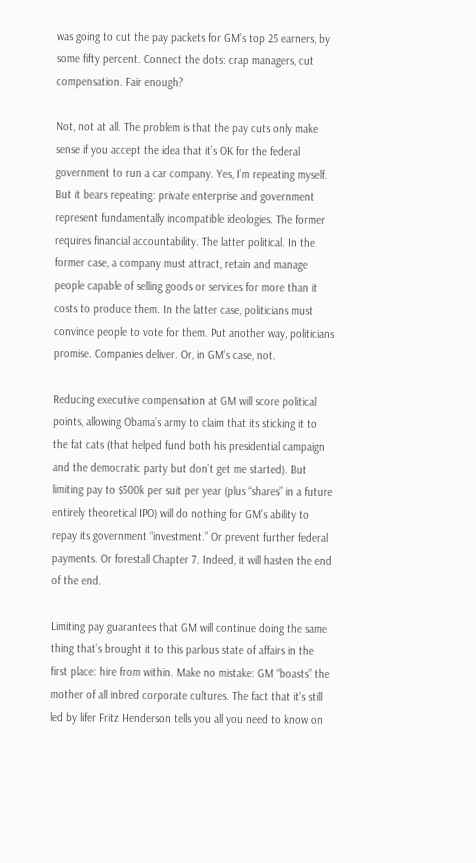was going to cut the pay packets for GM’s top 25 earners, by some fifty percent. Connect the dots: crap managers, cut compensation. Fair enough?

Not, not at all. The problem is that the pay cuts only make sense if you accept the idea that it’s OK for the federal government to run a car company. Yes, I’m repeating myself. But it bears repeating: private enterprise and government represent fundamentally incompatible ideologies. The former requires financial accountability. The latter political. In the former case, a company must attract, retain and manage people capable of selling goods or services for more than it costs to produce them. In the latter case, politicians must convince people to vote for them. Put another way, politicians promise. Companies deliver. Or, in GM’s case, not.

Reducing executive compensation at GM will score political points, allowing Obama’s army to claim that its sticking it to the fat cats (that helped fund both his presidential campaign and the democratic party but don’t get me started). But limiting pay to $500k per suit per year (plus “shares” in a future entirely theoretical IPO) will do nothing for GM’s ability to repay its government “investment.” Or prevent further federal payments. Or forestall Chapter 7. Indeed, it will hasten the end of the end.

Limiting pay guarantees that GM will continue doing the same thing that’s brought it to this parlous state of affairs in the first place: hire from within. Make no mistake: GM “boasts” the mother of all inbred corporate cultures. The fact that it’s still led by lifer Fritz Henderson tells you all you need to know on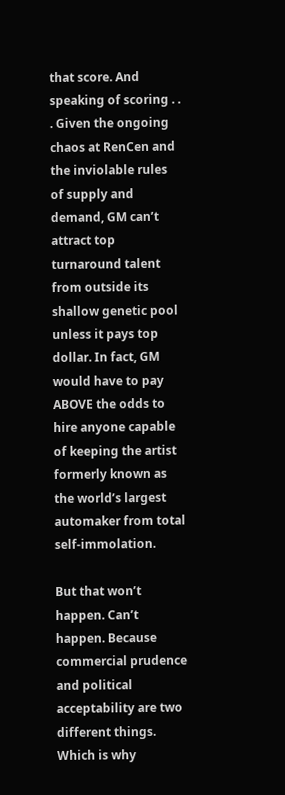that score. And speaking of scoring . . . Given the ongoing chaos at RenCen and the inviolable rules of supply and demand, GM can’t attract top turnaround talent from outside its shallow genetic pool unless it pays top dollar. In fact, GM would have to pay ABOVE the odds to hire anyone capable of keeping the artist formerly known as the world’s largest automaker from total self-immolation.

But that won’t happen. Can’t happen. Because commercial prudence and political acceptability are two different things. Which is why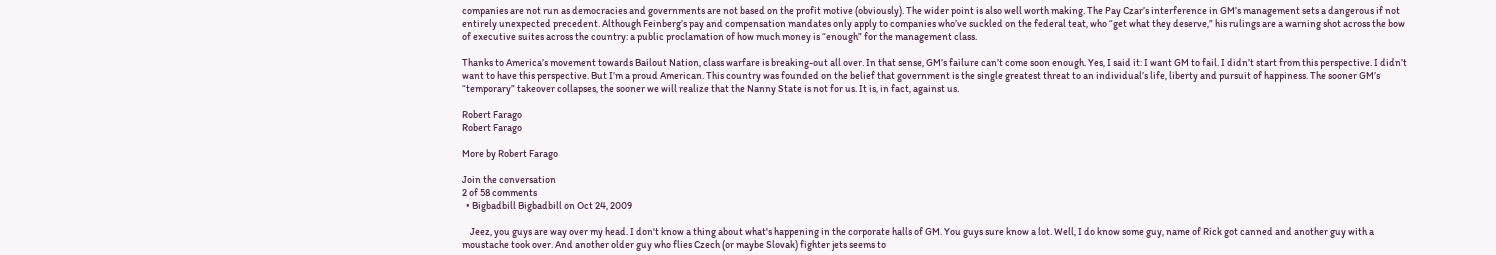companies are not run as democracies and governments are not based on the profit motive (obviously). The wider point is also well worth making. The Pay Czar’s interference in GM’s management sets a dangerous if not entirely unexpected precedent. Although Feinberg’s pay and compensation mandates only apply to companies who’ve suckled on the federal teat, who “get what they deserve,” his rulings are a warning shot across the bow of executive suites across the country: a public proclamation of how much money is “enough” for the management class.

Thanks to America’s movement towards Bailout Nation, class warfare is breaking-out all over. In that sense, GM’s failure can’t come soon enough. Yes, I said it: I want GM to fail. I didn’t start from this perspective. I didn’t want to have this perspective. But I’m a proud American. This country was founded on the belief that government is the single greatest threat to an individual’s life, liberty and pursuit of happiness. The sooner GM’s “temporary” takeover collapses, the sooner we will realize that the Nanny State is not for us. It is, in fact, against us.

Robert Farago
Robert Farago

More by Robert Farago

Join the conversation
2 of 58 comments
  • Bigbadbill Bigbadbill on Oct 24, 2009

    Jeez, you guys are way over my head. I don't know a thing about what's happening in the corporate halls of GM. You guys sure know a lot. Well, I do know some guy, name of Rick got canned and another guy with a moustache took over. And another older guy who flies Czech (or maybe Slovak) fighter jets seems to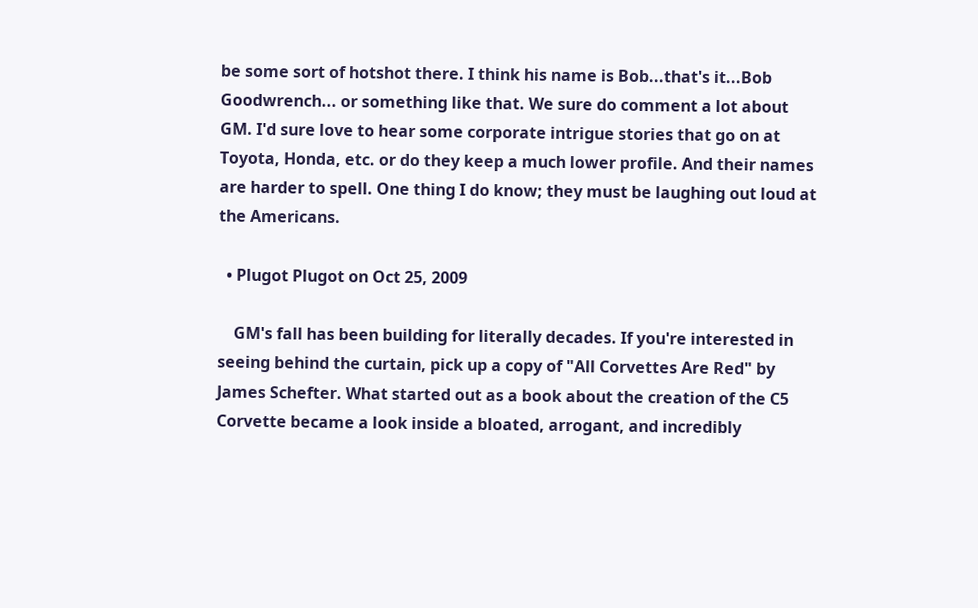be some sort of hotshot there. I think his name is Bob...that's it...Bob Goodwrench... or something like that. We sure do comment a lot about GM. I'd sure love to hear some corporate intrigue stories that go on at Toyota, Honda, etc. or do they keep a much lower profile. And their names are harder to spell. One thing I do know; they must be laughing out loud at the Americans.

  • Plugot Plugot on Oct 25, 2009

    GM's fall has been building for literally decades. If you're interested in seeing behind the curtain, pick up a copy of "All Corvettes Are Red" by James Schefter. What started out as a book about the creation of the C5 Corvette became a look inside a bloated, arrogant, and incredibly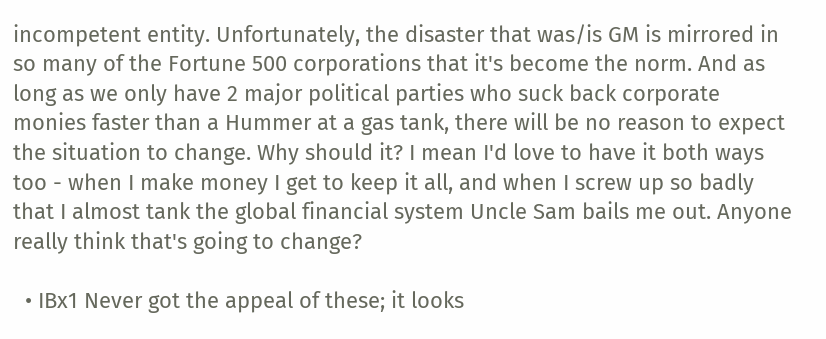incompetent entity. Unfortunately, the disaster that was/is GM is mirrored in so many of the Fortune 500 corporations that it's become the norm. And as long as we only have 2 major political parties who suck back corporate monies faster than a Hummer at a gas tank, there will be no reason to expect the situation to change. Why should it? I mean I'd love to have it both ways too - when I make money I get to keep it all, and when I screw up so badly that I almost tank the global financial system Uncle Sam bails me out. Anyone really think that's going to change?

  • IBx1 Never got the appeal of these; it looks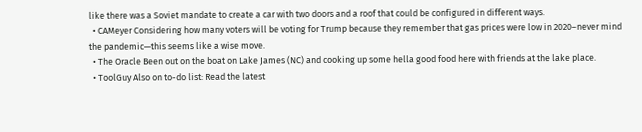like there was a Soviet mandate to create a car with two doors and a roof that could be configured in different ways.
  • CAMeyer Considering how many voters will be voting for Trump because they remember that gas prices were low in 2020–never mind the pandemic—this seems like a wise move.
  • The Oracle Been out on the boat on Lake James (NC) and cooking up some hella good food here with friends at the lake place.
  • ToolGuy Also on to-do list: Read the latest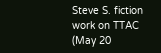Steve S. fiction work on TTAC (May 20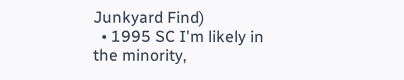Junkyard Find)
  • 1995 SC I'm likely in the minority,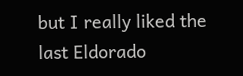but I really liked the last Eldorado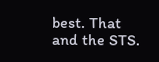best. That and the STS.